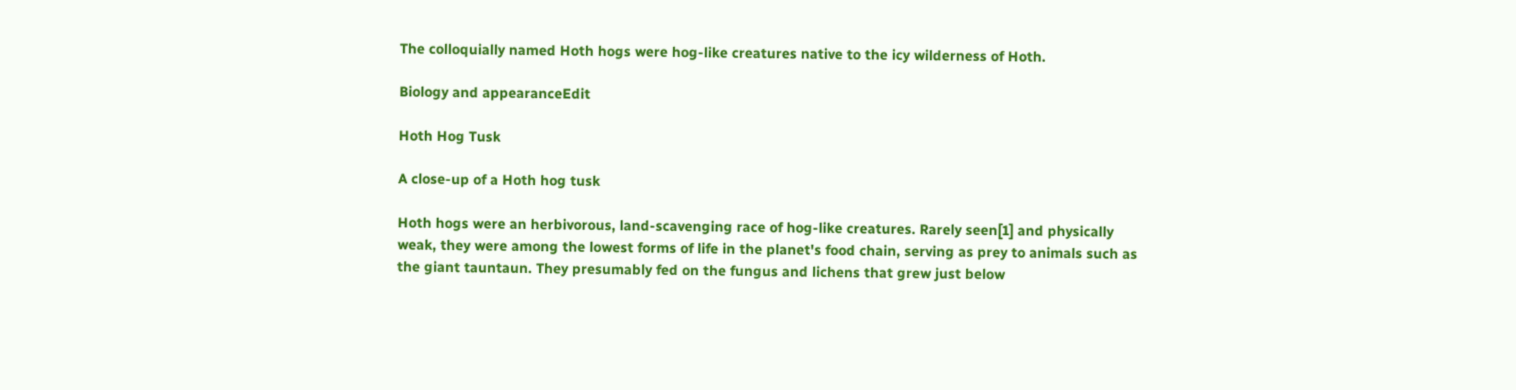The colloquially named Hoth hogs were hog-like creatures native to the icy wilderness of Hoth.

Biology and appearanceEdit

Hoth Hog Tusk

A close-up of a Hoth hog tusk

Hoth hogs were an herbivorous, land-scavenging race of hog-like creatures. Rarely seen[1] and physically weak, they were among the lowest forms of life in the planet's food chain, serving as prey to animals such as the giant tauntaun. They presumably fed on the fungus and lichens that grew just below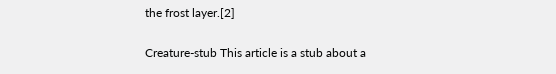the frost layer.[2]

Creature-stub This article is a stub about a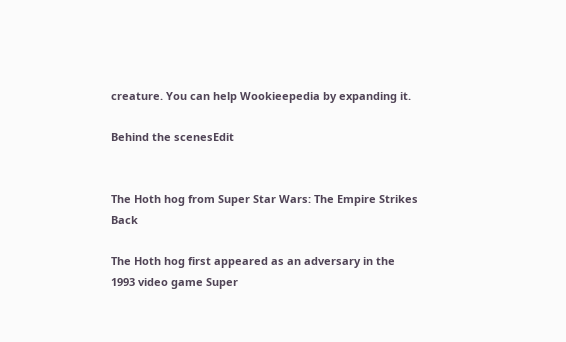creature. You can help Wookieepedia by expanding it.

Behind the scenesEdit


The Hoth hog from Super Star Wars: The Empire Strikes Back

The Hoth hog first appeared as an adversary in the 1993 video game Super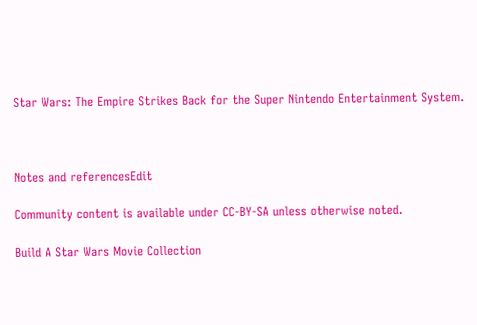Star Wars: The Empire Strikes Back for the Super Nintendo Entertainment System.



Notes and referencesEdit

Community content is available under CC-BY-SA unless otherwise noted.

Build A Star Wars Movie Collection